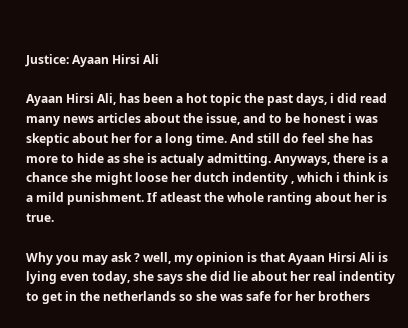Justice: Ayaan Hirsi Ali

Ayaan Hirsi Ali, has been a hot topic the past days, i did read many news articles about the issue, and to be honest i was skeptic about her for a long time. And still do feel she has more to hide as she is actualy admitting. Anyways, there is a chance she might loose her dutch indentity , which i think is a mild punishment. If atleast the whole ranting about her is true.

Why you may ask ? well, my opinion is that Ayaan Hirsi Ali is lying even today, she says she did lie about her real indentity to get in the netherlands so she was safe for her brothers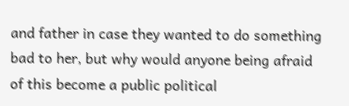and father in case they wanted to do something bad to her, but why would anyone being afraid of this become a public political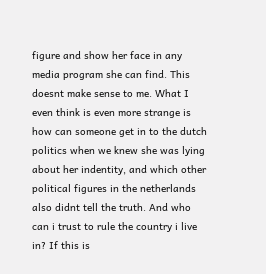figure and show her face in any media program she can find. This doesnt make sense to me. What I even think is even more strange is how can someone get in to the dutch politics when we knew she was lying about her indentity, and which other political figures in the netherlands also didnt tell the truth. And who can i trust to rule the country i live in? If this is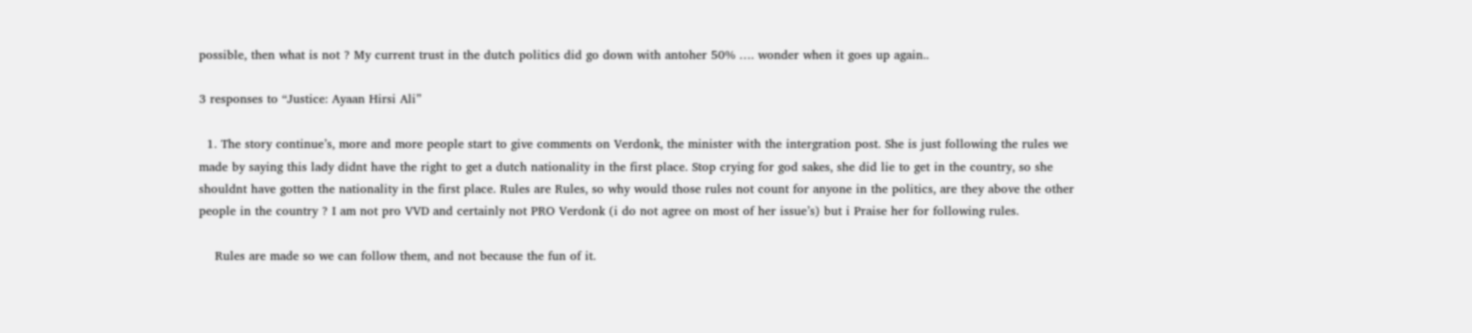possible, then what is not ? My current trust in the dutch politics did go down with antoher 50% …. wonder when it goes up again..

3 responses to “Justice: Ayaan Hirsi Ali”

  1. The story continue’s, more and more people start to give comments on Verdonk, the minister with the intergration post. She is just following the rules we made by saying this lady didnt have the right to get a dutch nationality in the first place. Stop crying for god sakes, she did lie to get in the country, so she shouldnt have gotten the nationality in the first place. Rules are Rules, so why would those rules not count for anyone in the politics, are they above the other people in the country ? I am not pro VVD and certainly not PRO Verdonk (i do not agree on most of her issue’s) but i Praise her for following rules.

    Rules are made so we can follow them, and not because the fun of it.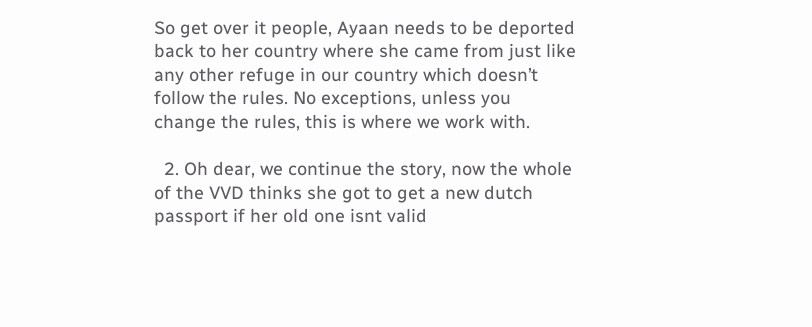So get over it people, Ayaan needs to be deported back to her country where she came from just like any other refuge in our country which doesn’t follow the rules. No exceptions, unless you change the rules, this is where we work with.

  2. Oh dear, we continue the story, now the whole of the VVD thinks she got to get a new dutch passport if her old one isnt valid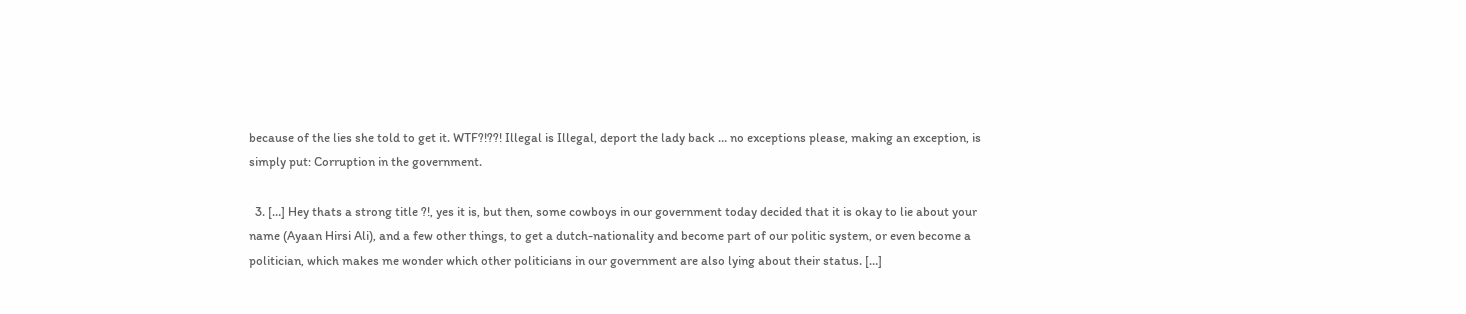because of the lies she told to get it. WTF?!??! Illegal is Illegal, deport the lady back … no exceptions please, making an exception, is simply put: Corruption in the government.

  3. […] Hey thats a strong title ?!, yes it is, but then, some cowboys in our government today decided that it is okay to lie about your name (Ayaan Hirsi Ali), and a few other things, to get a dutch-nationality and become part of our politic system, or even become a politician, which makes me wonder which other politicians in our government are also lying about their status. […]